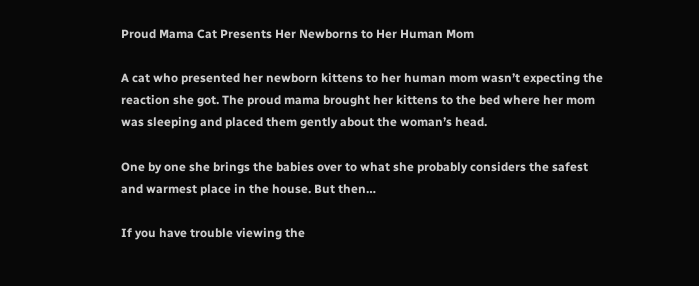Proud Mama Cat Presents Her Newborns to Her Human Mom

A cat who presented her newborn kittens to her human mom wasn’t expecting the reaction she got. The proud mama brought her kittens to the bed where her mom was sleeping and placed them gently about the woman’s head.

One by one she brings the babies over to what she probably considers the safest and warmest place in the house. But then…

If you have trouble viewing the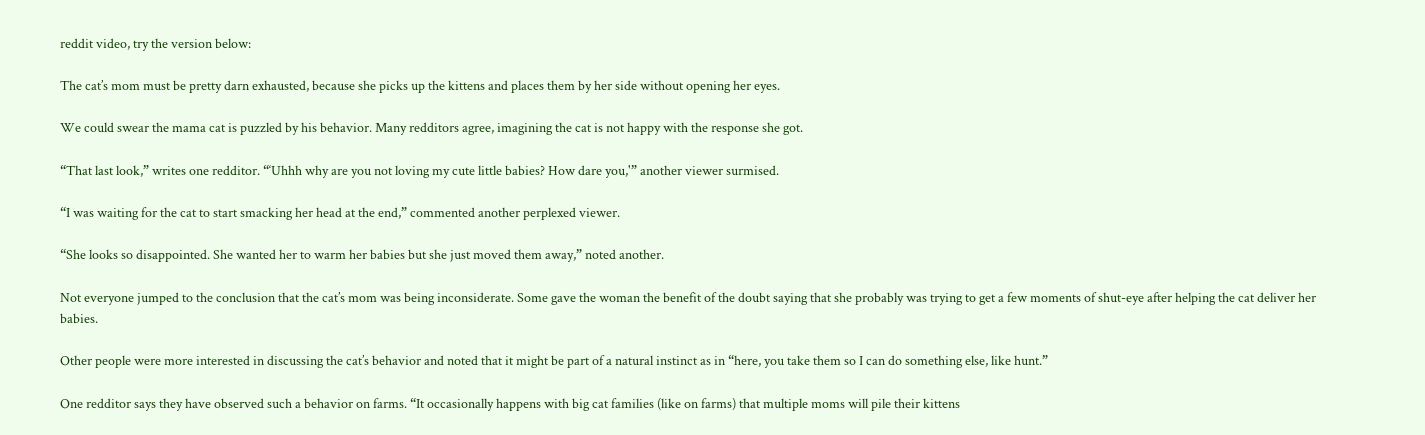reddit video, try the version below:

The cat’s mom must be pretty darn exhausted, because she picks up the kittens and places them by her side without opening her eyes.

We could swear the mama cat is puzzled by his behavior. Many redditors agree, imagining the cat is not happy with the response she got.

“That last look,” writes one redditor. “‘Uhhh why are you not loving my cute little babies? How dare you,'” another viewer surmised.

“I was waiting for the cat to start smacking her head at the end,” commented another perplexed viewer.

“She looks so disappointed. She wanted her to warm her babies but she just moved them away,” noted another.

Not everyone jumped to the conclusion that the cat’s mom was being inconsiderate. Some gave the woman the benefit of the doubt saying that she probably was trying to get a few moments of shut-eye after helping the cat deliver her babies.

Other people were more interested in discussing the cat’s behavior and noted that it might be part of a natural instinct as in “here, you take them so I can do something else, like hunt.”

One redditor says they have observed such a behavior on farms. “It occasionally happens with big cat families (like on farms) that multiple moms will pile their kittens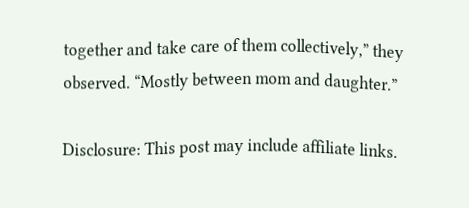together and take care of them collectively,” they observed. “Mostly between mom and daughter.”

Disclosure: This post may include affiliate links.